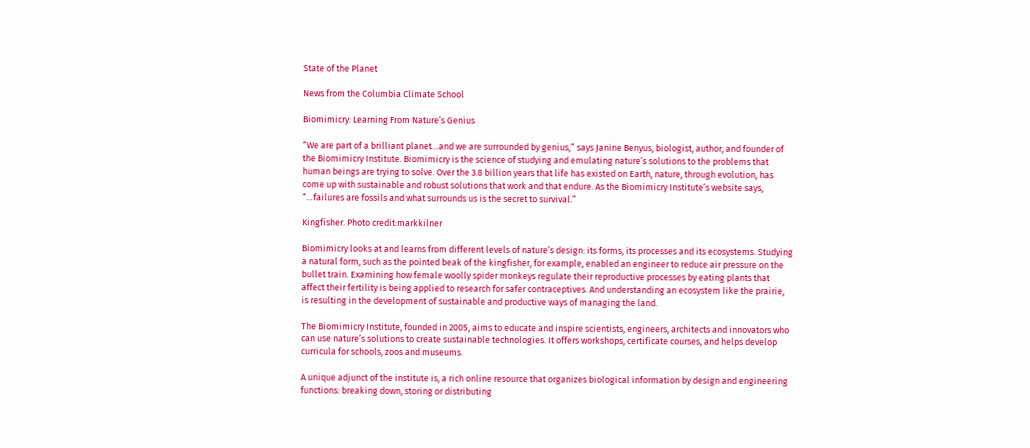State of the Planet

News from the Columbia Climate School

Biomimicry: Learning From Nature’s Genius

“We are part of a brilliant planet…and we are surrounded by genius,” says Janine Benyus, biologist, author, and founder of the Biomimicry Institute. Biomimicry is the science of studying and emulating nature’s solutions to the problems that human beings are trying to solve. Over the 3.8 billion years that life has existed on Earth, nature, through evolution, has come up with sustainable and robust solutions that work and that endure. As the Biomimicry Institute’s website says, “…failures are fossils and what surrounds us is the secret to survival.”

Kingfisher. Photo credit:markkilner

Biomimicry looks at and learns from different levels of nature’s design: its forms, its processes and its ecosystems. Studying a natural form, such as the pointed beak of the kingfisher, for example, enabled an engineer to reduce air pressure on the bullet train. Examining how female woolly spider monkeys regulate their reproductive processes by eating plants that affect their fertility is being applied to research for safer contraceptives. And understanding an ecosystem like the prairie, is resulting in the development of sustainable and productive ways of managing the land.

The Biomimicry Institute, founded in 2005, aims to educate and inspire scientists, engineers, architects and innovators who can use nature’s solutions to create sustainable technologies. It offers workshops, certificate courses, and helps develop curricula for schools, zoos and museums.

A unique adjunct of the institute is, a rich online resource that organizes biological information by design and engineering functions: breaking down, storing or distributing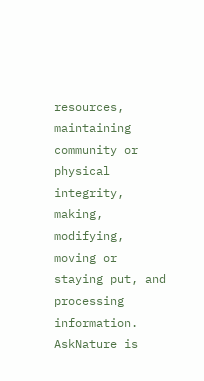resources, maintaining community or physical integrity, making, modifying, moving or staying put, and processing information. AskNature is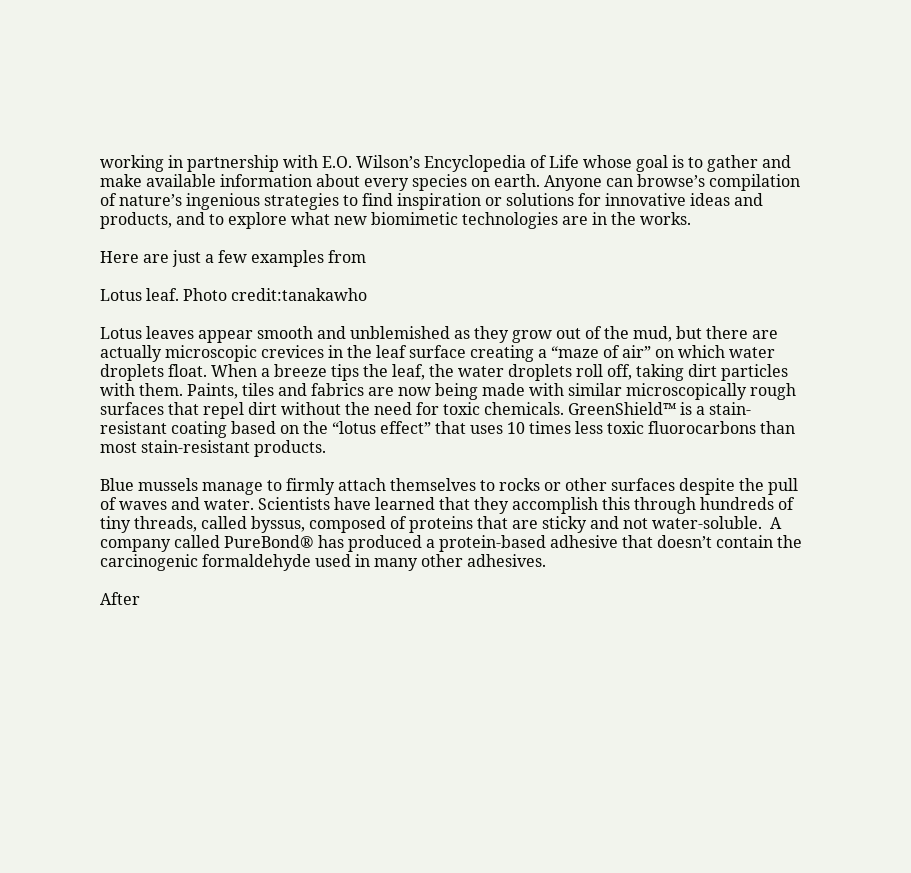working in partnership with E.O. Wilson’s Encyclopedia of Life whose goal is to gather and make available information about every species on earth. Anyone can browse’s compilation of nature’s ingenious strategies to find inspiration or solutions for innovative ideas and products, and to explore what new biomimetic technologies are in the works.

Here are just a few examples from

Lotus leaf. Photo credit:tanakawho

Lotus leaves appear smooth and unblemished as they grow out of the mud, but there are actually microscopic crevices in the leaf surface creating a “maze of air” on which water droplets float. When a breeze tips the leaf, the water droplets roll off, taking dirt particles with them. Paints, tiles and fabrics are now being made with similar microscopically rough surfaces that repel dirt without the need for toxic chemicals. GreenShield™ is a stain-resistant coating based on the “lotus effect” that uses 10 times less toxic fluorocarbons than most stain-resistant products.

Blue mussels manage to firmly attach themselves to rocks or other surfaces despite the pull of waves and water. Scientists have learned that they accomplish this through hundreds of tiny threads, called byssus, composed of proteins that are sticky and not water-soluble.  A company called PureBond® has produced a protein-based adhesive that doesn’t contain the carcinogenic formaldehyde used in many other adhesives.

After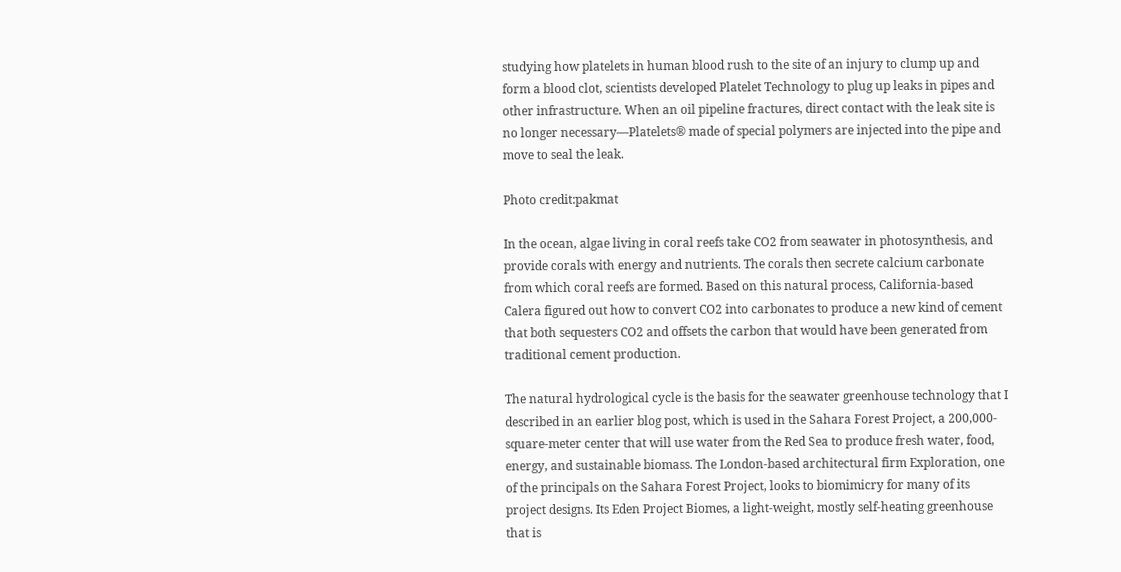studying how platelets in human blood rush to the site of an injury to clump up and form a blood clot, scientists developed Platelet Technology to plug up leaks in pipes and other infrastructure. When an oil pipeline fractures, direct contact with the leak site is no longer necessary—Platelets® made of special polymers are injected into the pipe and move to seal the leak.

Photo credit:pakmat

In the ocean, algae living in coral reefs take CO2 from seawater in photosynthesis, and provide corals with energy and nutrients. The corals then secrete calcium carbonate from which coral reefs are formed. Based on this natural process, California-based Calera figured out how to convert CO2 into carbonates to produce a new kind of cement that both sequesters CO2 and offsets the carbon that would have been generated from traditional cement production.

The natural hydrological cycle is the basis for the seawater greenhouse technology that I described in an earlier blog post, which is used in the Sahara Forest Project, a 200,000-square-meter center that will use water from the Red Sea to produce fresh water, food, energy, and sustainable biomass. The London-based architectural firm Exploration, one of the principals on the Sahara Forest Project, looks to biomimicry for many of its project designs. Its Eden Project Biomes, a light-weight, mostly self-heating greenhouse that is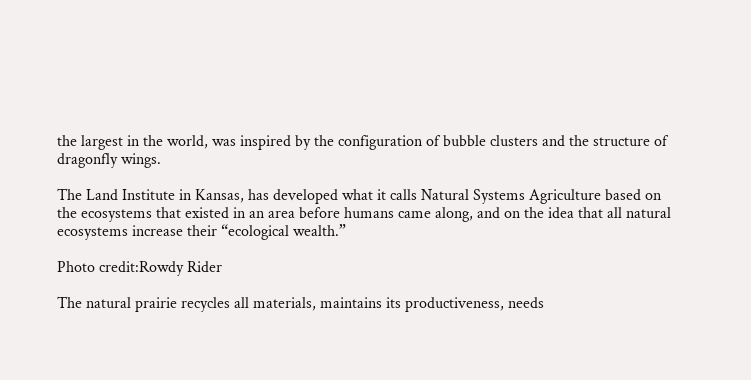the largest in the world, was inspired by the configuration of bubble clusters and the structure of dragonfly wings.

The Land Institute in Kansas, has developed what it calls Natural Systems Agriculture based on the ecosystems that existed in an area before humans came along, and on the idea that all natural ecosystems increase their “ecological wealth.”

Photo credit:Rowdy Rider

The natural prairie recycles all materials, maintains its productiveness, needs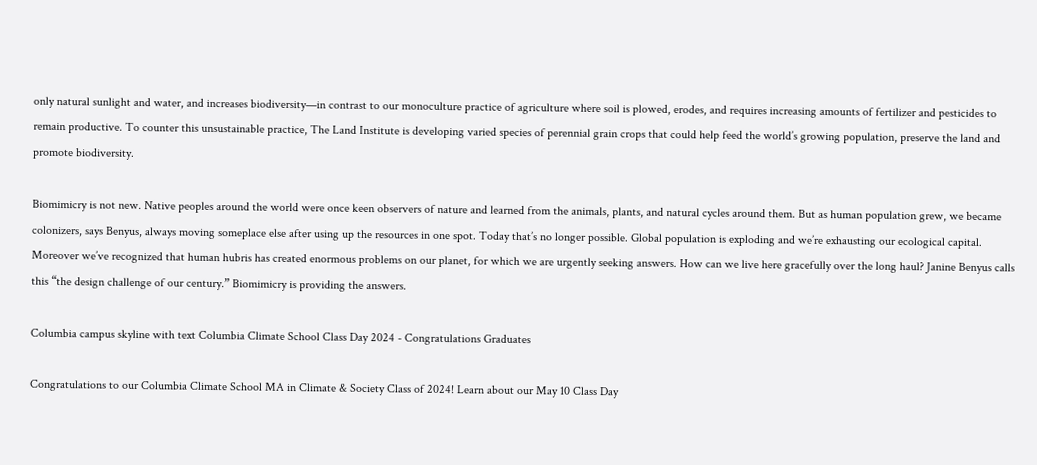only natural sunlight and water, and increases biodiversity—in contrast to our monoculture practice of agriculture where soil is plowed, erodes, and requires increasing amounts of fertilizer and pesticides to remain productive. To counter this unsustainable practice, The Land Institute is developing varied species of perennial grain crops that could help feed the world’s growing population, preserve the land and promote biodiversity.

Biomimicry is not new. Native peoples around the world were once keen observers of nature and learned from the animals, plants, and natural cycles around them. But as human population grew, we became colonizers, says Benyus, always moving someplace else after using up the resources in one spot. Today that’s no longer possible. Global population is exploding and we’re exhausting our ecological capital. Moreover we’ve recognized that human hubris has created enormous problems on our planet, for which we are urgently seeking answers. How can we live here gracefully over the long haul? Janine Benyus calls this “the design challenge of our century.” Biomimicry is providing the answers.

Columbia campus skyline with text Columbia Climate School Class Day 2024 - Congratulations Graduates

Congratulations to our Columbia Climate School MA in Climate & Society Class of 2024! Learn about our May 10 Class Day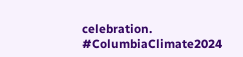celebration. #ColumbiaClimate2024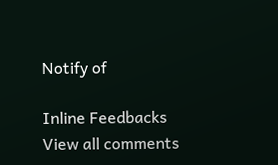Notify of

Inline Feedbacks
View all comments